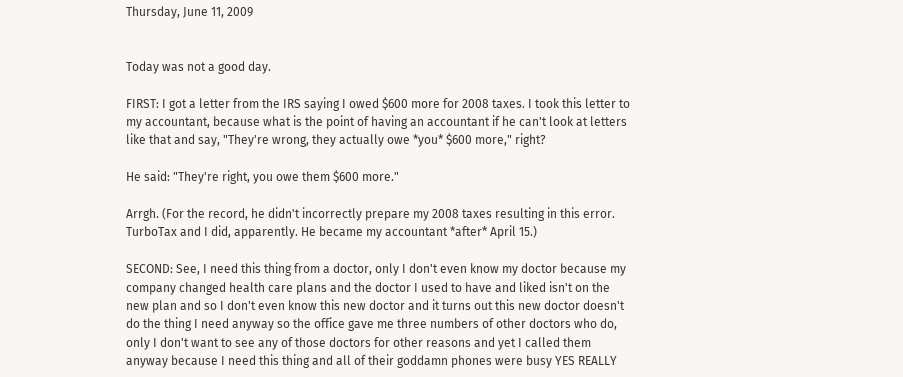Thursday, June 11, 2009


Today was not a good day.

FIRST: I got a letter from the IRS saying I owed $600 more for 2008 taxes. I took this letter to my accountant, because what is the point of having an accountant if he can't look at letters like that and say, "They're wrong, they actually owe *you* $600 more," right?

He said: "They're right, you owe them $600 more."

Arrgh. (For the record, he didn't incorrectly prepare my 2008 taxes resulting in this error. TurboTax and I did, apparently. He became my accountant *after* April 15.)

SECOND: See, I need this thing from a doctor, only I don't even know my doctor because my company changed health care plans and the doctor I used to have and liked isn't on the new plan and so I don't even know this new doctor and it turns out this new doctor doesn't do the thing I need anyway so the office gave me three numbers of other doctors who do, only I don't want to see any of those doctors for other reasons and yet I called them anyway because I need this thing and all of their goddamn phones were busy YES REALLY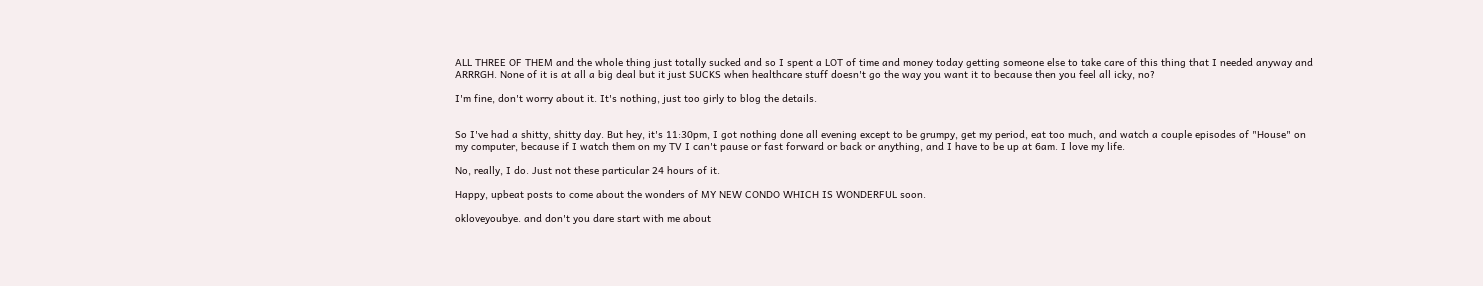ALL THREE OF THEM and the whole thing just totally sucked and so I spent a LOT of time and money today getting someone else to take care of this thing that I needed anyway and ARRRGH. None of it is at all a big deal but it just SUCKS when healthcare stuff doesn't go the way you want it to because then you feel all icky, no?

I'm fine, don't worry about it. It's nothing, just too girly to blog the details.


So I've had a shitty, shitty day. But hey, it's 11:30pm, I got nothing done all evening except to be grumpy, get my period, eat too much, and watch a couple episodes of "House" on my computer, because if I watch them on my TV I can't pause or fast forward or back or anything, and I have to be up at 6am. I love my life.

No, really, I do. Just not these particular 24 hours of it.

Happy, upbeat posts to come about the wonders of MY NEW CONDO WHICH IS WONDERFUL soon.

okloveyoubye. and don't you dare start with me about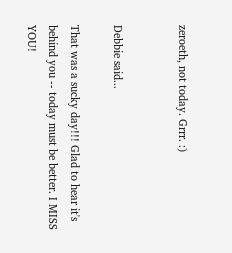zeroeth, not today. Grrr. :)


Debbie said...

That was a sucky day!!! Glad to hear it's behind you -- today must be better. I MISS YOU!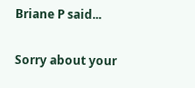Briane P said...

Sorry about your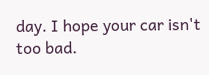day. I hope your car isn't too bad.